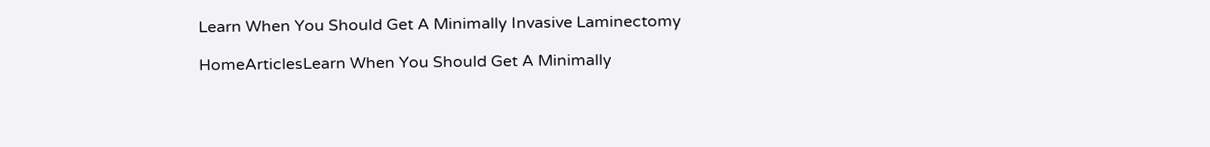Learn When You Should Get A Minimally Invasive Laminectomy

HomeArticlesLearn When You Should Get A Minimally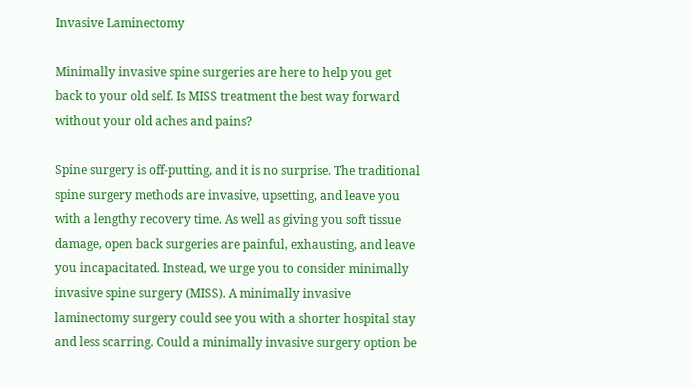Invasive Laminectomy

Minimally invasive spine surgeries are here to help you get back to your old self. Is MISS treatment the best way forward without your old aches and pains?

Spine surgery is off-putting, and it is no surprise. The traditional spine surgery methods are invasive, upsetting, and leave you with a lengthy recovery time. As well as giving you soft tissue damage, open back surgeries are painful, exhausting, and leave you incapacitated. Instead, we urge you to consider minimally invasive spine surgery (MISS). A minimally invasive laminectomy surgery could see you with a shorter hospital stay and less scarring. Could a minimally invasive surgery option be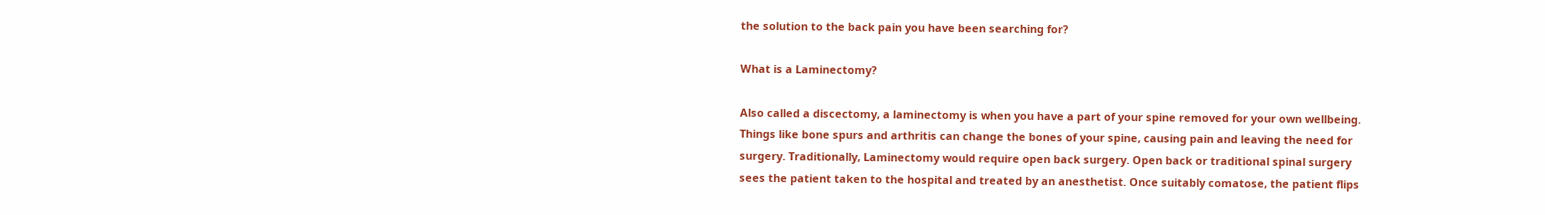the solution to the back pain you have been searching for?

What is a Laminectomy?

Also called a discectomy, a laminectomy is when you have a part of your spine removed for your own wellbeing. Things like bone spurs and arthritis can change the bones of your spine, causing pain and leaving the need for surgery. Traditionally, Laminectomy would require open back surgery. Open back or traditional spinal surgery sees the patient taken to the hospital and treated by an anesthetist. Once suitably comatose, the patient flips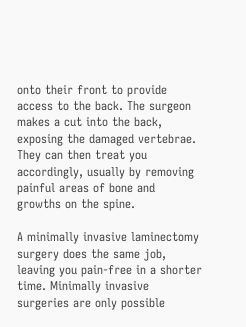onto their front to provide access to the back. The surgeon makes a cut into the back, exposing the damaged vertebrae. They can then treat you accordingly, usually by removing painful areas of bone and growths on the spine.

A minimally invasive laminectomy surgery does the same job, leaving you pain-free in a shorter time. Minimally invasive surgeries are only possible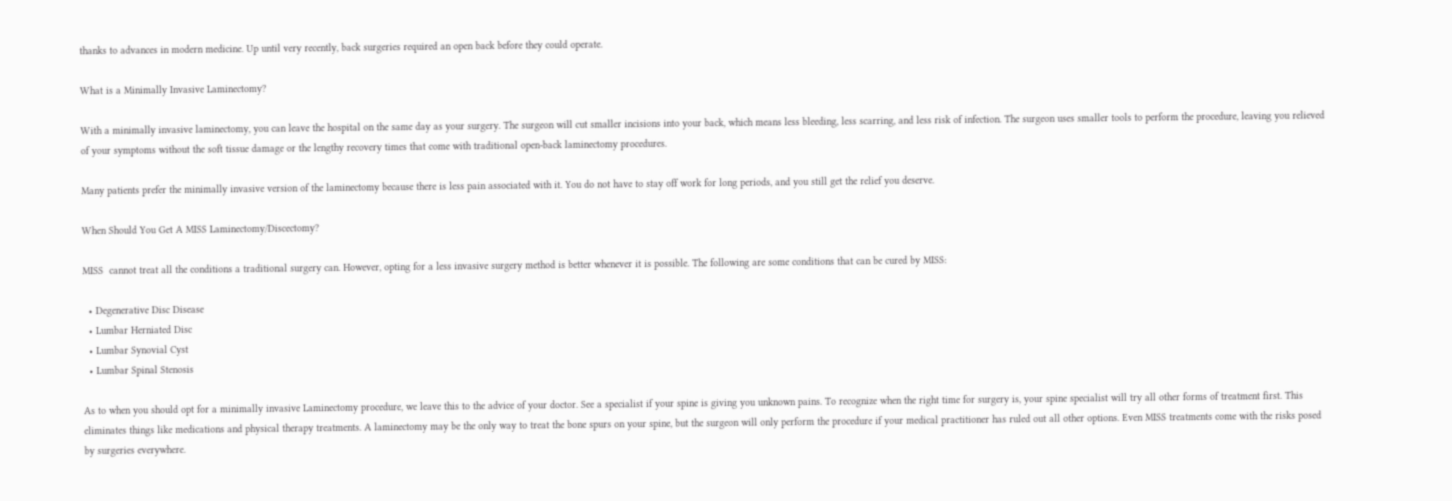thanks to advances in modern medicine. Up until very recently, back surgeries required an open back before they could operate.

What is a Minimally Invasive Laminectomy?

With a minimally invasive laminectomy, you can leave the hospital on the same day as your surgery. The surgeon will cut smaller incisions into your back, which means less bleeding, less scarring, and less risk of infection. The surgeon uses smaller tools to perform the procedure, leaving you relieved of your symptoms without the soft tissue damage or the lengthy recovery times that come with traditional open-back laminectomy procedures.

Many patients prefer the minimally invasive version of the laminectomy because there is less pain associated with it. You do not have to stay off work for long periods, and you still get the relief you deserve.

When Should You Get A MISS Laminectomy/Discectomy?

MISS  cannot treat all the conditions a traditional surgery can. However, opting for a less invasive surgery method is better whenever it is possible. The following are some conditions that can be cured by MISS:

  • Degenerative Disc Disease
  • Lumbar Herniated Disc
  • Lumbar Synovial Cyst
  • Lumbar Spinal Stenosis

As to when you should opt for a minimally invasive Laminectomy procedure, we leave this to the advice of your doctor. See a specialist if your spine is giving you unknown pains. To recognize when the right time for surgery is, your spine specialist will try all other forms of treatment first. This eliminates things like medications and physical therapy treatments. A laminectomy may be the only way to treat the bone spurs on your spine, but the surgeon will only perform the procedure if your medical practitioner has ruled out all other options. Even MISS treatments come with the risks posed by surgeries everywhere.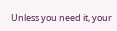Unless you need it, your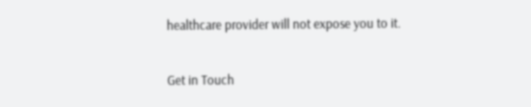healthcare provider will not expose you to it.

Get in Touch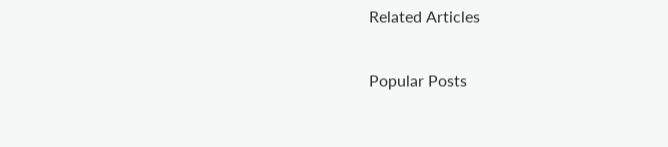Related Articles

Popular Posts